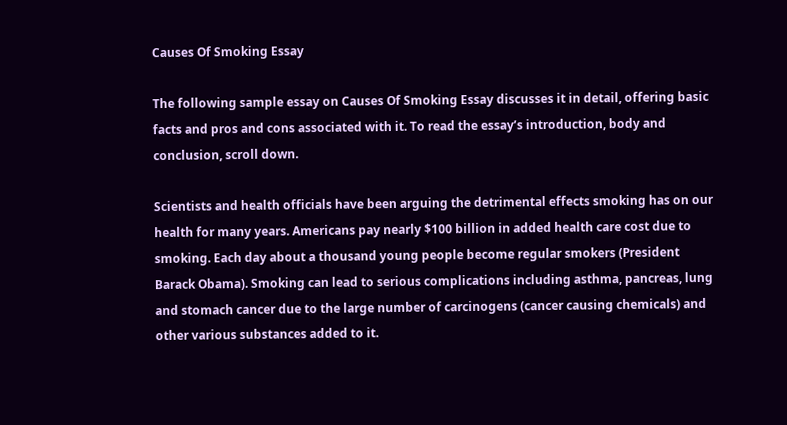Causes Of Smoking Essay

The following sample essay on Causes Of Smoking Essay discusses it in detail, offering basic facts and pros and cons associated with it. To read the essay’s introduction, body and conclusion, scroll down.

Scientists and health officials have been arguing the detrimental effects smoking has on our health for many years. Americans pay nearly $100 billion in added health care cost due to smoking. Each day about a thousand young people become regular smokers (President Barack Obama). Smoking can lead to serious complications including asthma, pancreas, lung and stomach cancer due to the large number of carcinogens (cancer causing chemicals) and other various substances added to it.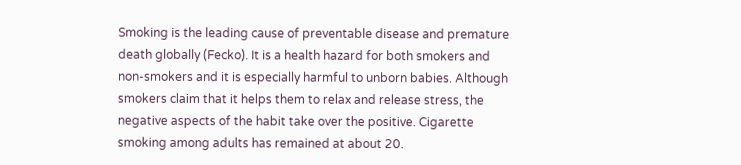Smoking is the leading cause of preventable disease and premature death globally (Fecko). It is a health hazard for both smokers and non-smokers and it is especially harmful to unborn babies. Although smokers claim that it helps them to relax and release stress, the negative aspects of the habit take over the positive. Cigarette smoking among adults has remained at about 20.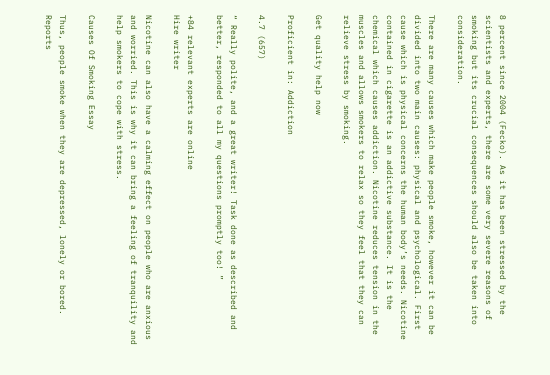8 percent since 2004 (Fecko). As it has been stressed by the scientists and experts, there are some very severe reasons of smoking but its crucial consequences should also be taken into consideration.

There are many causes which make people smoke, however it can be divided into two main causes: physical and psychological. First cause which is physical concerns the human body’s needs. Nicotine contained in cigarette is an addictive substance. It is the chemical which causes addiction. Nicotine reduces tension in the muscles and allows smokers to relax so they feel that they can relieve stress by smoking.

Get quality help now

Proficient in: Addiction

4.7 (657)

“ Really polite, and a great writer! Task done as described and better, responded to all my questions promptly too! ”

+84 relevant experts are online
Hire writer

Nicotine can also have a calming effect on people who are anxious and worried. This is why it can bring a feeling of tranquility and help smokers to cope with stress.

Causes Of Smoking Essay

Thus, people smoke when they are depressed, lonely or bored. Reports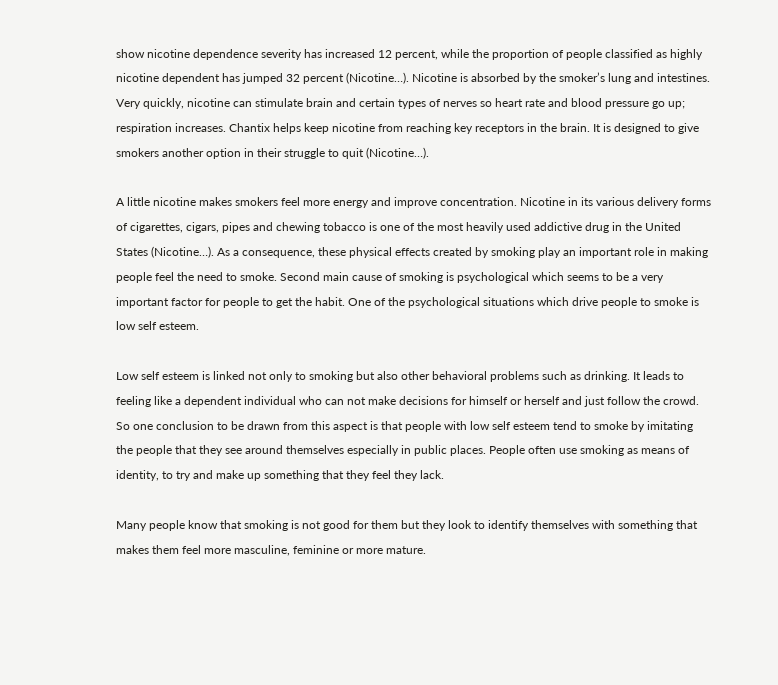show nicotine dependence severity has increased 12 percent, while the proportion of people classified as highly nicotine dependent has jumped 32 percent (Nicotine…). Nicotine is absorbed by the smoker’s lung and intestines. Very quickly, nicotine can stimulate brain and certain types of nerves so heart rate and blood pressure go up; respiration increases. Chantix helps keep nicotine from reaching key receptors in the brain. It is designed to give smokers another option in their struggle to quit (Nicotine…).

A little nicotine makes smokers feel more energy and improve concentration. Nicotine in its various delivery forms of cigarettes, cigars, pipes and chewing tobacco is one of the most heavily used addictive drug in the United States (Nicotine…). As a consequence, these physical effects created by smoking play an important role in making people feel the need to smoke. Second main cause of smoking is psychological which seems to be a very important factor for people to get the habit. One of the psychological situations which drive people to smoke is low self esteem.

Low self esteem is linked not only to smoking but also other behavioral problems such as drinking. It leads to feeling like a dependent individual who can not make decisions for himself or herself and just follow the crowd. So one conclusion to be drawn from this aspect is that people with low self esteem tend to smoke by imitating the people that they see around themselves especially in public places. People often use smoking as means of identity, to try and make up something that they feel they lack.

Many people know that smoking is not good for them but they look to identify themselves with something that makes them feel more masculine, feminine or more mature.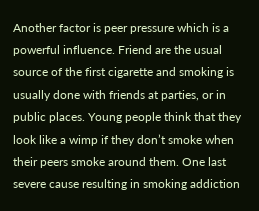Another factor is peer pressure which is a powerful influence. Friend are the usual source of the first cigarette and smoking is usually done with friends at parties, or in public places. Young people think that they look like a wimp if they don’t smoke when their peers smoke around them. One last severe cause resulting in smoking addiction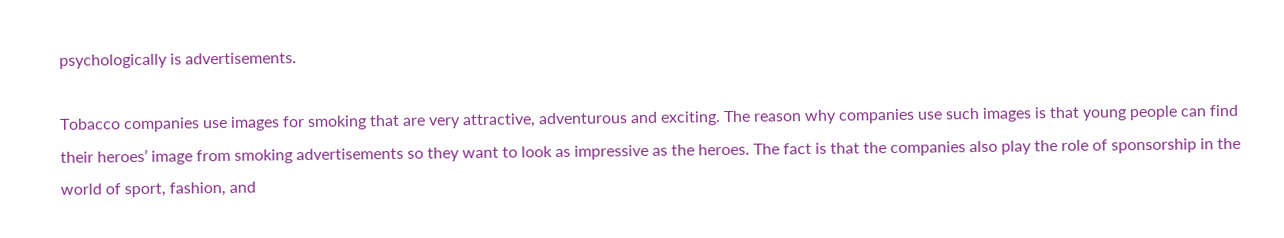psychologically is advertisements.

Tobacco companies use images for smoking that are very attractive, adventurous and exciting. The reason why companies use such images is that young people can find their heroes’ image from smoking advertisements so they want to look as impressive as the heroes. The fact is that the companies also play the role of sponsorship in the world of sport, fashion, and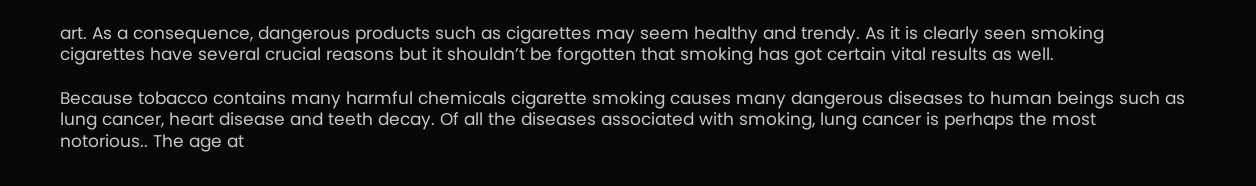art. As a consequence, dangerous products such as cigarettes may seem healthy and trendy. As it is clearly seen smoking cigarettes have several crucial reasons but it shouldn’t be forgotten that smoking has got certain vital results as well.

Because tobacco contains many harmful chemicals cigarette smoking causes many dangerous diseases to human beings such as lung cancer, heart disease and teeth decay. Of all the diseases associated with smoking, lung cancer is perhaps the most notorious.. The age at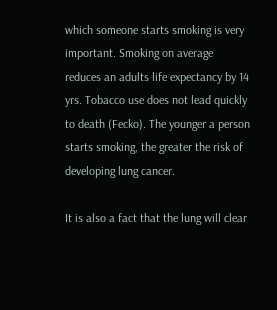which someone starts smoking is very important. Smoking on average reduces an adults life expectancy by 14 yrs. Tobacco use does not lead quickly to death (Fecko). The younger a person starts smoking, the greater the risk of developing lung cancer.

It is also a fact that the lung will clear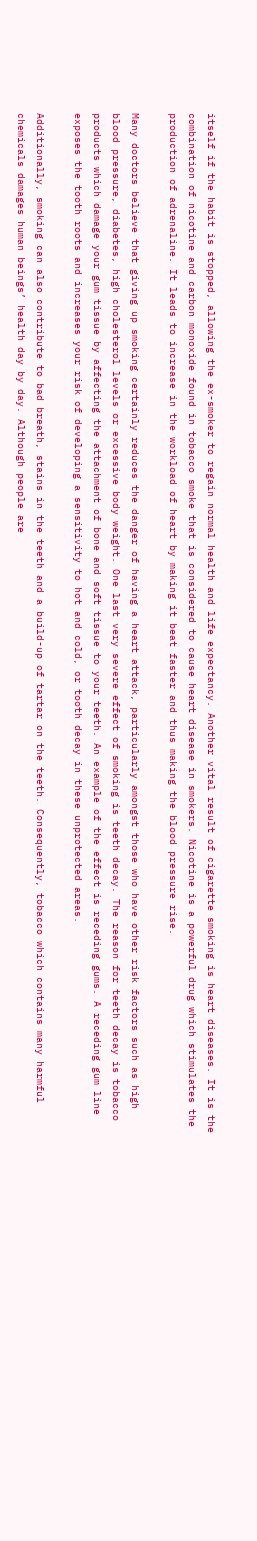itself if the habit is stopped, allowing the ex-smoker to regain normal health and life expectancy. Another vital result of cigarette smoking is heart diseases. It is the combination of nicotine and carbon monoxide found in tobacco smoke that is considered to cause heart disease in smokers. Nicotine is a powerful drug which stimulates the production of adrenaline. It leads to increase in the workload of heart by making it beat faster and thus making the blood pressure rise.

Many doctors believe that giving up smoking certainly reduces the danger of having a heart attack, particularly amongst those who have other risk factors such as high blood pressure, diabetes, high cholesterol levels or excessive body weight. One last very severe effect of smoking is teeth decay. The reason for teeth decay is tobacco products which damage your gum tissue by affecting the attachment of bone and soft tissue to your teeth. An example of the effect is receding gums. A receding gum line exposes the tooth roots and increases your risk of developing a sensitivity to hot and cold, or tooth decay in these unprotected areas.

Additionally, smoking can also contribute to bad breath, stains in the teeth and a build-up of tartar on the teeth. Consequently, tobacco which contains many harmful chemicals damages human beings’ health day by day. Although people are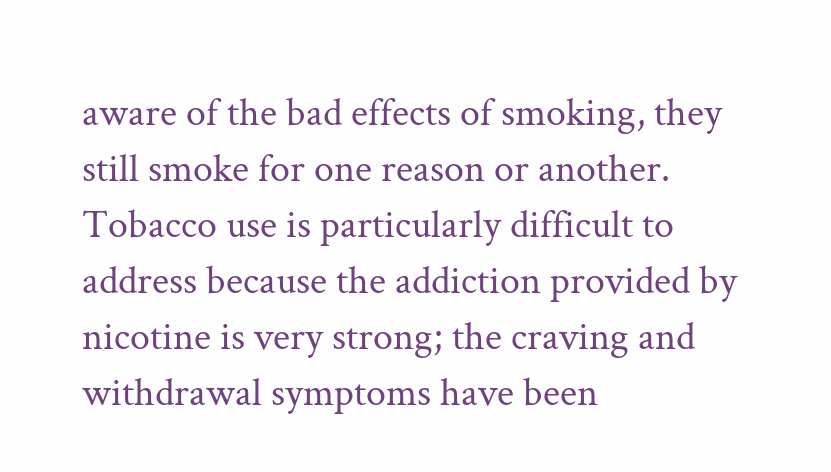aware of the bad effects of smoking, they still smoke for one reason or another. Tobacco use is particularly difficult to address because the addiction provided by nicotine is very strong; the craving and withdrawal symptoms have been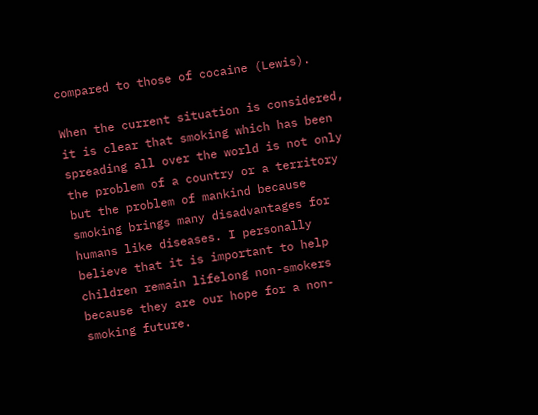compared to those of cocaine (Lewis).

When the current situation is considered, it is clear that smoking which has been spreading all over the world is not only the problem of a country or a territory but the problem of mankind because smoking brings many disadvantages for humans like diseases. I personally believe that it is important to help children remain lifelong non-smokers because they are our hope for a non-smoking future.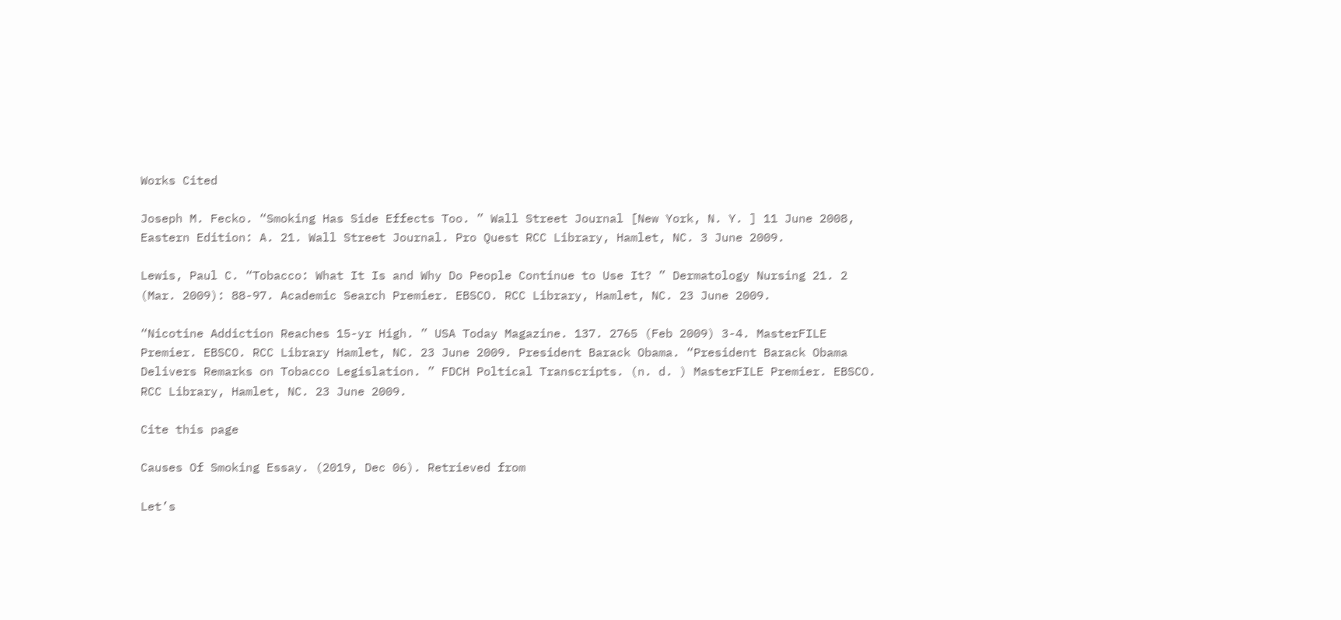Works Cited

Joseph M. Fecko. “Smoking Has Side Effects Too. ” Wall Street Journal [New York, N. Y. ] 11 June 2008, Eastern Edition: A. 21. Wall Street Journal. Pro Quest RCC Library, Hamlet, NC. 3 June 2009.

Lewis, Paul C. “Tobacco: What It Is and Why Do People Continue to Use It? ” Dermatology Nursing 21. 2 (Mar. 2009): 88-97. Academic Search Premier. EBSCO. RCC Library, Hamlet, NC. 23 June 2009.

“Nicotine Addiction Reaches 15-yr High. ” USA Today Magazine. 137. 2765 (Feb 2009) 3-4. MasterFILE Premier. EBSCO. RCC Library Hamlet, NC. 23 June 2009. President Barack Obama. “President Barack Obama Delivers Remarks on Tobacco Legislation. ” FDCH Poltical Transcripts. (n. d. ) MasterFILE Premier. EBSCO. RCC Library, Hamlet, NC. 23 June 2009.

Cite this page

Causes Of Smoking Essay. (2019, Dec 06). Retrieved from

Let’s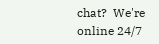chat?  We're online 24/7